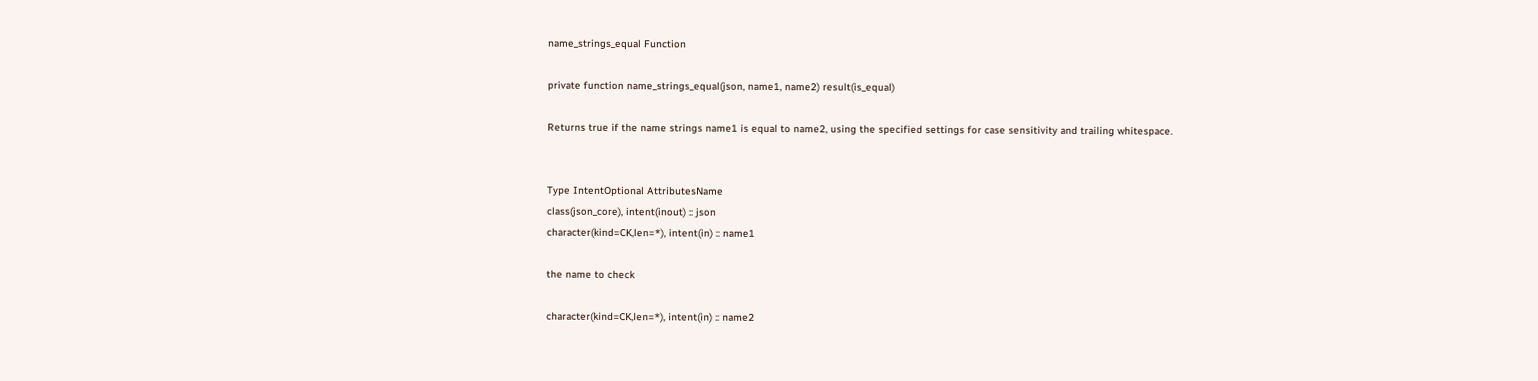name_strings_equal Function

private function name_strings_equal(json, name1, name2) result(is_equal)

Returns true if the name strings name1 is equal to name2, using the specified settings for case sensitivity and trailing whitespace.


Type IntentOptional AttributesName
class(json_core), intent(inout) :: json
character(kind=CK,len=*), intent(in) :: name1

the name to check

character(kind=CK,len=*), intent(in) :: name2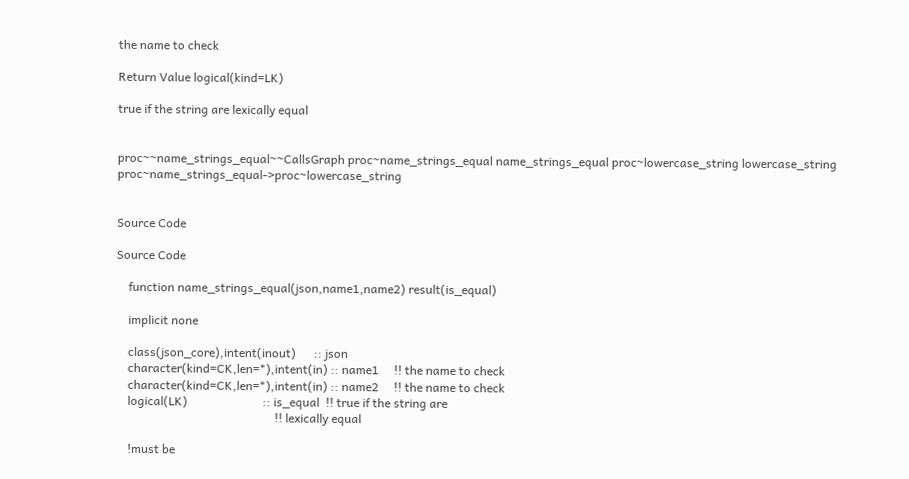the name to check

Return Value logical(kind=LK)

true if the string are lexically equal


proc~~name_strings_equal~~CallsGraph proc~name_strings_equal name_strings_equal proc~lowercase_string lowercase_string proc~name_strings_equal->proc~lowercase_string


Source Code

Source Code

    function name_strings_equal(json,name1,name2) result(is_equal)

    implicit none

    class(json_core),intent(inout)      :: json
    character(kind=CK,len=*),intent(in) :: name1     !! the name to check
    character(kind=CK,len=*),intent(in) :: name2     !! the name to check
    logical(LK)                         :: is_equal  !! true if the string are
                                                     !! lexically equal

    !must be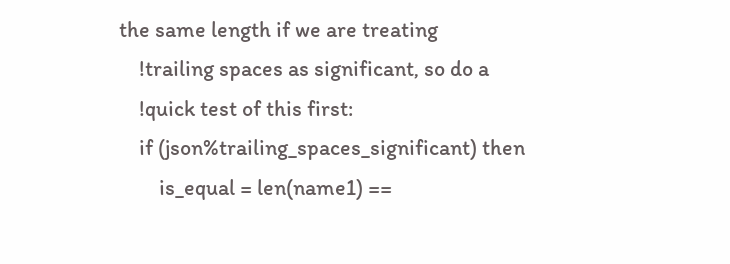the same length if we are treating
    !trailing spaces as significant, so do a
    !quick test of this first:
    if (json%trailing_spaces_significant) then
        is_equal = len(name1) ==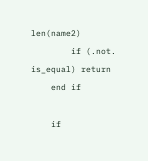len(name2)
        if (.not. is_equal) return
    end if

    if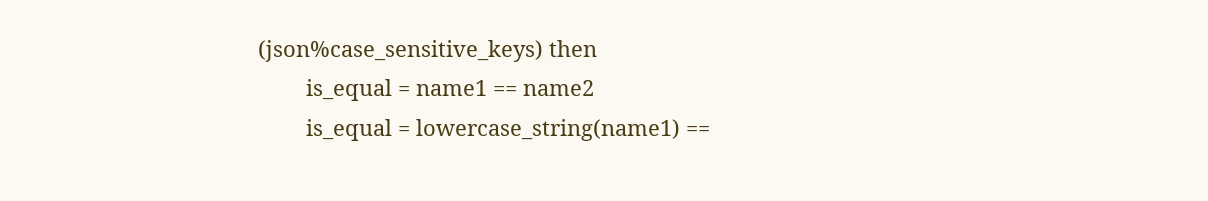(json%case_sensitive_keys) then
        is_equal = name1 == name2
        is_equal = lowercase_string(name1) ==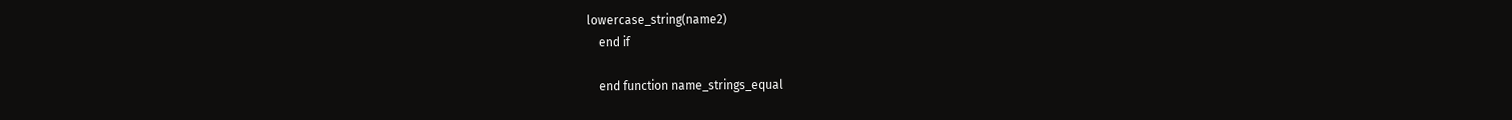lowercase_string(name2)
    end if

    end function name_strings_equal